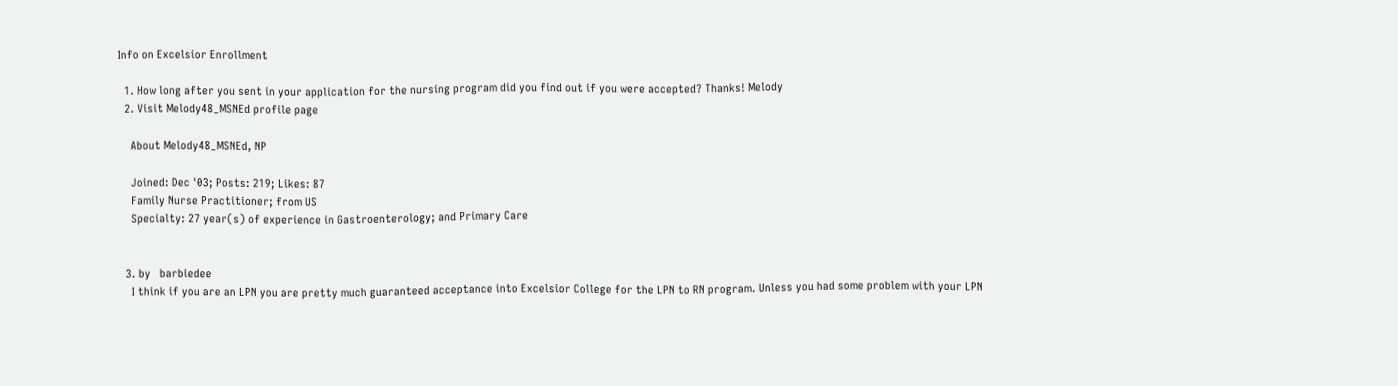Info on Excelsior Enrollment

  1. How long after you sent in your application for the nursing program did you find out if you were accepted? Thanks! Melody
  2. Visit Melody48_MSNEd profile page

    About Melody48_MSNEd, NP

    Joined: Dec '03; Posts: 219; Likes: 87
    Family Nurse Practitioner; from US
    Specialty: 27 year(s) of experience in Gastroenterology; and Primary Care


  3. by   barbiedee
    I think if you are an LPN you are pretty much guaranteed acceptance into Excelsior College for the LPN to RN program. Unless you had some problem with your LPN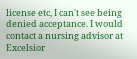license etc, I can't see being denied acceptance. I would contact a nursing advisor at Excelsior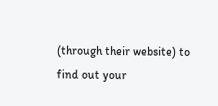(through their website) to find out your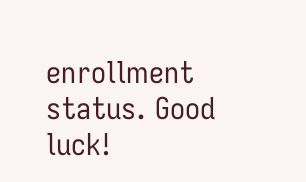enrollment status. Good luck!